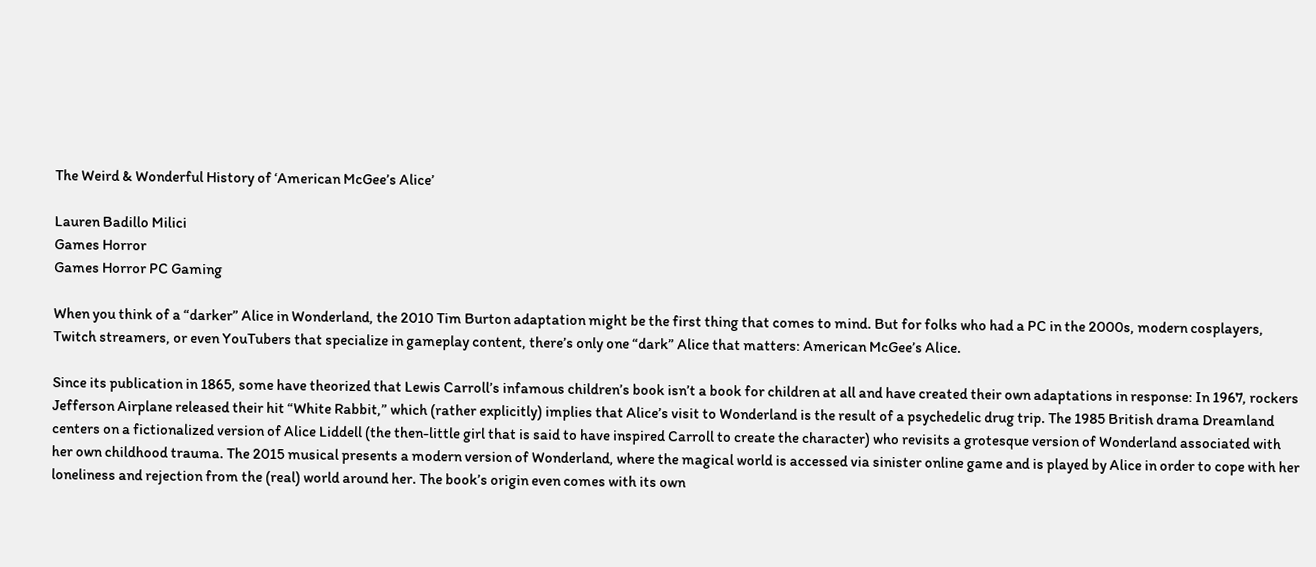The Weird & Wonderful History of ‘American McGee’s Alice’

Lauren Badillo Milici
Games Horror
Games Horror PC Gaming

When you think of a “darker” Alice in Wonderland, the 2010 Tim Burton adaptation might be the first thing that comes to mind. But for folks who had a PC in the 2000s, modern cosplayers, Twitch streamers, or even YouTubers that specialize in gameplay content, there’s only one “dark” Alice that matters: American McGee’s Alice.

Since its publication in 1865, some have theorized that Lewis Carroll’s infamous children’s book isn’t a book for children at all and have created their own adaptations in response: In 1967, rockers Jefferson Airplane released their hit “White Rabbit,” which (rather explicitly) implies that Alice’s visit to Wonderland is the result of a psychedelic drug trip. The 1985 British drama Dreamland centers on a fictionalized version of Alice Liddell (the then-little girl that is said to have inspired Carroll to create the character) who revisits a grotesque version of Wonderland associated with her own childhood trauma. The 2015 musical presents a modern version of Wonderland, where the magical world is accessed via sinister online game and is played by Alice in order to cope with her loneliness and rejection from the (real) world around her. The book’s origin even comes with its own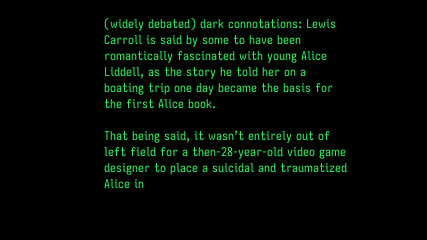(widely debated) dark connotations: Lewis Carroll is said by some to have been romantically fascinated with young Alice Liddell, as the story he told her on a boating trip one day became the basis for the first Alice book.

That being said, it wasn’t entirely out of left field for a then-28-year-old video game designer to place a suicidal and traumatized Alice in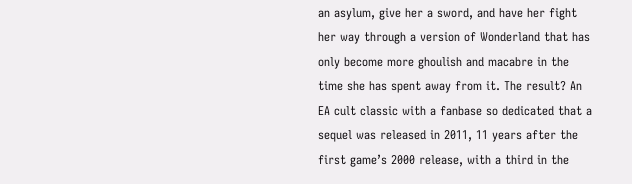an asylum, give her a sword, and have her fight her way through a version of Wonderland that has only become more ghoulish and macabre in the time she has spent away from it. The result? An EA cult classic with a fanbase so dedicated that a sequel was released in 2011, 11 years after the first game’s 2000 release, with a third in the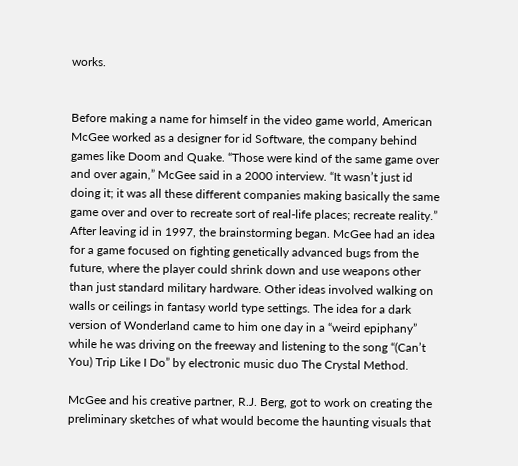works.


Before making a name for himself in the video game world, American McGee worked as a designer for id Software, the company behind games like Doom and Quake. “Those were kind of the same game over and over again,” McGee said in a 2000 interview. “It wasn’t just id doing it; it was all these different companies making basically the same game over and over to recreate sort of real-life places; recreate reality.” After leaving id in 1997, the brainstorming began. McGee had an idea for a game focused on fighting genetically advanced bugs from the future, where the player could shrink down and use weapons other than just standard military hardware. Other ideas involved walking on walls or ceilings in fantasy world type settings. The idea for a dark version of Wonderland came to him one day in a “weird epiphany” while he was driving on the freeway and listening to the song “(Can’t You) Trip Like I Do” by electronic music duo The Crystal Method.

McGee and his creative partner, R.J. Berg, got to work on creating the preliminary sketches of what would become the haunting visuals that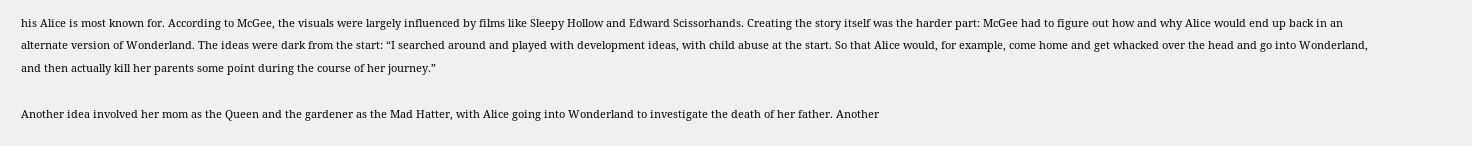his Alice is most known for. According to McGee, the visuals were largely influenced by films like Sleepy Hollow and Edward Scissorhands. Creating the story itself was the harder part: McGee had to figure out how and why Alice would end up back in an alternate version of Wonderland. The ideas were dark from the start: “I searched around and played with development ideas, with child abuse at the start. So that Alice would, for example, come home and get whacked over the head and go into Wonderland, and then actually kill her parents some point during the course of her journey.”

Another idea involved her mom as the Queen and the gardener as the Mad Hatter, with Alice going into Wonderland to investigate the death of her father. Another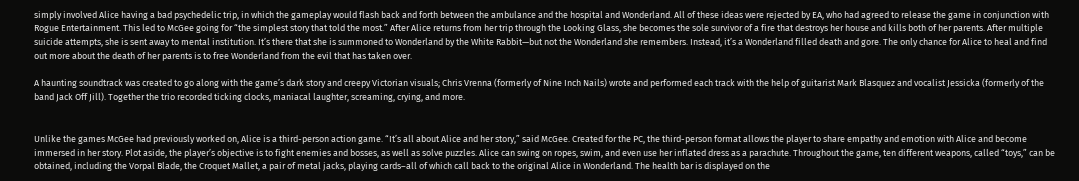simply involved Alice having a bad psychedelic trip, in which the gameplay would flash back and forth between the ambulance and the hospital and Wonderland. All of these ideas were rejected by EA, who had agreed to release the game in conjunction with Rogue Entertainment. This led to McGee going for “the simplest story that told the most.” After Alice returns from her trip through the Looking Glass, she becomes the sole survivor of a fire that destroys her house and kills both of her parents. After multiple suicide attempts, she is sent away to mental institution. It’s there that she is summoned to Wonderland by the White Rabbit—but not the Wonderland she remembers. Instead, it’s a Wonderland filled death and gore. The only chance for Alice to heal and find out more about the death of her parents is to free Wonderland from the evil that has taken over.

A haunting soundtrack was created to go along with the game’s dark story and creepy Victorian visuals; Chris Vrenna (formerly of Nine Inch Nails) wrote and performed each track with the help of guitarist Mark Blasquez and vocalist Jessicka (formerly of the band Jack Off Jill). Together the trio recorded ticking clocks, maniacal laughter, screaming, crying, and more.


Unlike the games McGee had previously worked on, Alice is a third-person action game. “It’s all about Alice and her story,” said McGee. Created for the PC, the third-person format allows the player to share empathy and emotion with Alice and become immersed in her story. Plot aside, the player’s objective is to fight enemies and bosses, as well as solve puzzles. Alice can swing on ropes, swim, and even use her inflated dress as a parachute. Throughout the game, ten different weapons, called “toys,” can be obtained, including the Vorpal Blade, the Croquet Mallet, a pair of metal jacks, playing cards–all of which call back to the original Alice in Wonderland. The health bar is displayed on the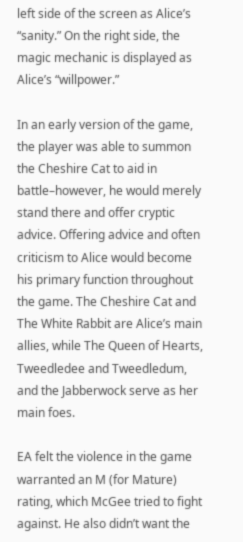left side of the screen as Alice’s “sanity.” On the right side, the magic mechanic is displayed as Alice’s “willpower.”

In an early version of the game, the player was able to summon the Cheshire Cat to aid in battle–however, he would merely stand there and offer cryptic advice. Offering advice and often criticism to Alice would become his primary function throughout the game. The Cheshire Cat and The White Rabbit are Alice’s main allies, while The Queen of Hearts, Tweedledee and Tweedledum, and the Jabberwock serve as her main foes.

EA felt the violence in the game warranted an M (for Mature) rating, which McGee tried to fight against. He also didn’t want the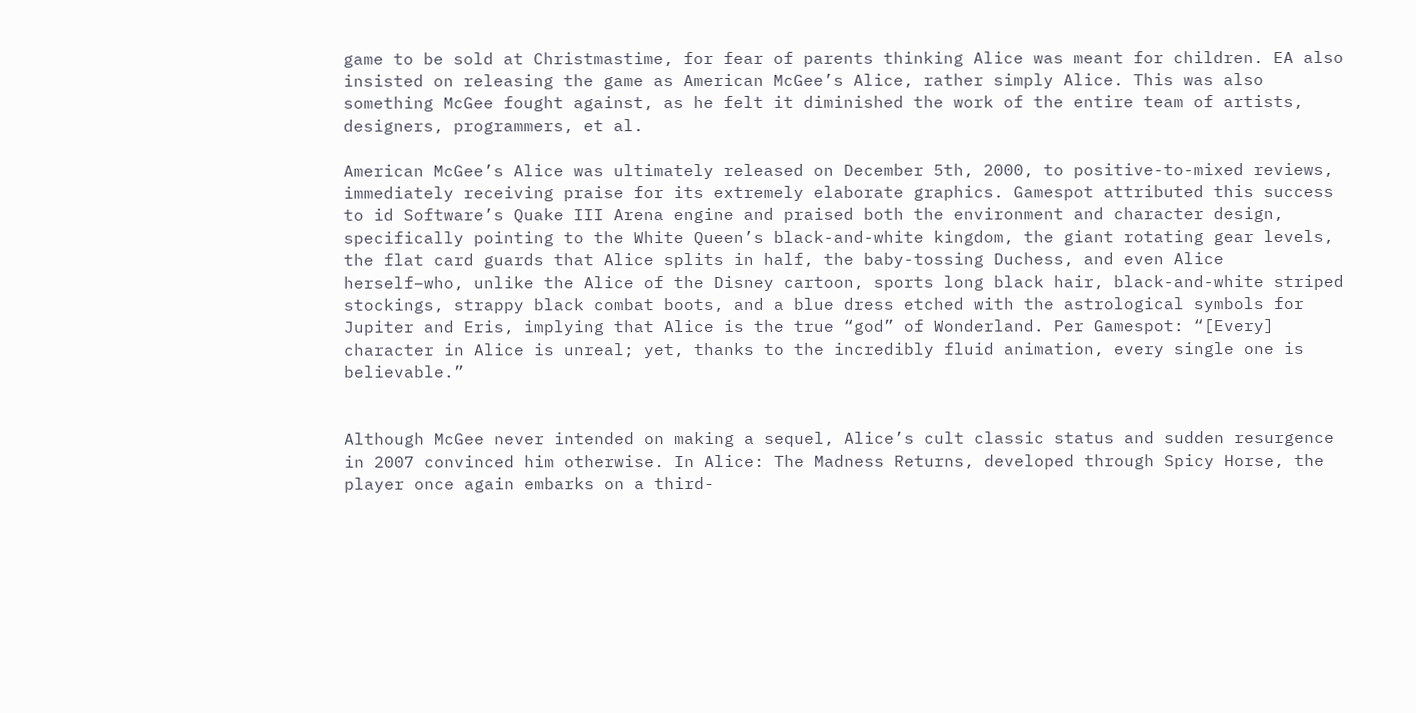game to be sold at Christmastime, for fear of parents thinking Alice was meant for children. EA also insisted on releasing the game as American McGee’s Alice, rather simply Alice. This was also something McGee fought against, as he felt it diminished the work of the entire team of artists, designers, programmers, et al.

American McGee’s Alice was ultimately released on December 5th, 2000, to positive-to-mixed reviews, immediately receiving praise for its extremely elaborate graphics. Gamespot attributed this success to id Software’s Quake III Arena engine and praised both the environment and character design, specifically pointing to the White Queen’s black-and-white kingdom, the giant rotating gear levels, the flat card guards that Alice splits in half, the baby-tossing Duchess, and even Alice herself–who, unlike the Alice of the Disney cartoon, sports long black hair, black-and-white striped stockings, strappy black combat boots, and a blue dress etched with the astrological symbols for Jupiter and Eris, implying that Alice is the true “god” of Wonderland. Per Gamespot: “[Every] character in Alice is unreal; yet, thanks to the incredibly fluid animation, every single one is believable.”


Although McGee never intended on making a sequel, Alice’s cult classic status and sudden resurgence in 2007 convinced him otherwise. In Alice: The Madness Returns, developed through Spicy Horse, the player once again embarks on a third-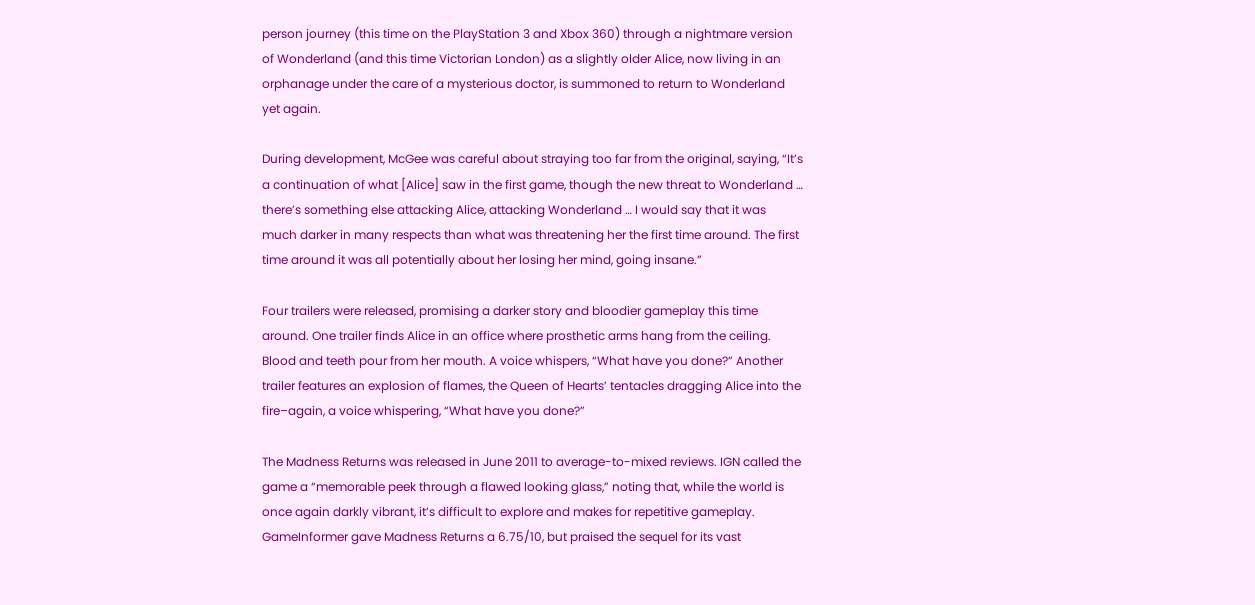person journey (this time on the PlayStation 3 and Xbox 360) through a nightmare version of Wonderland (and this time Victorian London) as a slightly older Alice, now living in an orphanage under the care of a mysterious doctor, is summoned to return to Wonderland yet again.

During development, McGee was careful about straying too far from the original, saying, “It’s a continuation of what [Alice] saw in the first game, though the new threat to Wonderland … there’s something else attacking Alice, attacking Wonderland … I would say that it was much darker in many respects than what was threatening her the first time around. The first time around it was all potentially about her losing her mind, going insane.”

Four trailers were released, promising a darker story and bloodier gameplay this time around. One trailer finds Alice in an office where prosthetic arms hang from the ceiling. Blood and teeth pour from her mouth. A voice whispers, “What have you done?” Another trailer features an explosion of flames, the Queen of Hearts’ tentacles dragging Alice into the fire–again, a voice whispering, “What have you done?”

The Madness Returns was released in June 2011 to average-to-mixed reviews. IGN called the game a “memorable peek through a flawed looking glass,” noting that, while the world is once again darkly vibrant, it’s difficult to explore and makes for repetitive gameplay. GameInformer gave Madness Returns a 6.75/10, but praised the sequel for its vast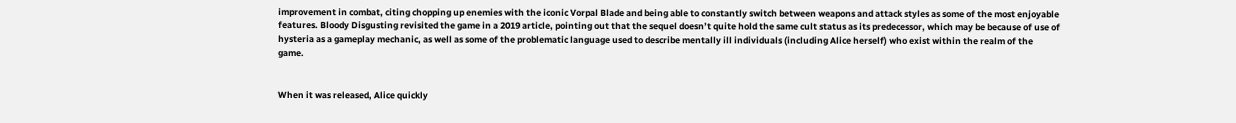improvement in combat, citing chopping up enemies with the iconic Vorpal Blade and being able to constantly switch between weapons and attack styles as some of the most enjoyable features. Bloody Disgusting revisited the game in a 2019 article, pointing out that the sequel doesn’t quite hold the same cult status as its predecessor, which may be because of use of hysteria as a gameplay mechanic, as well as some of the problematic language used to describe mentally ill individuals (including Alice herself) who exist within the realm of the game.


When it was released, Alice quickly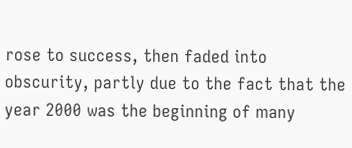rose to success, then faded into obscurity, partly due to the fact that the year 2000 was the beginning of many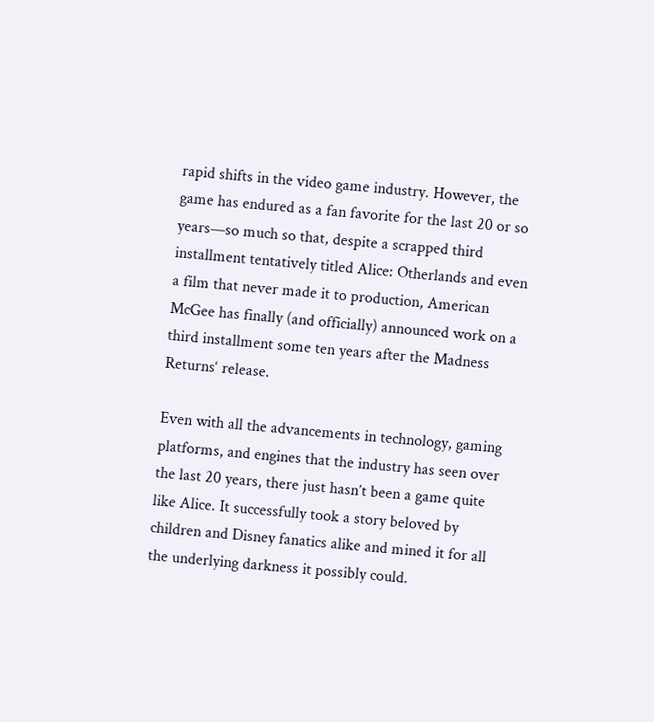rapid shifts in the video game industry. However, the game has endured as a fan favorite for the last 20 or so years—so much so that, despite a scrapped third installment tentatively titled Alice: Otherlands and even a film that never made it to production, American McGee has finally (and officially) announced work on a third installment some ten years after the Madness Returns‘ release.

Even with all the advancements in technology, gaming platforms, and engines that the industry has seen over the last 20 years, there just hasn’t been a game quite like Alice. It successfully took a story beloved by children and Disney fanatics alike and mined it for all the underlying darkness it possibly could.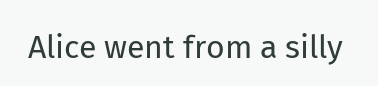Alice went from a silly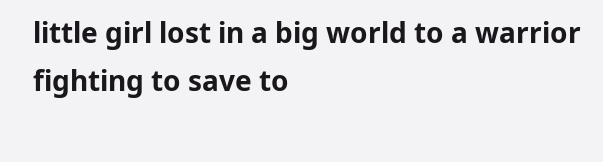little girl lost in a big world to a warrior fighting to save to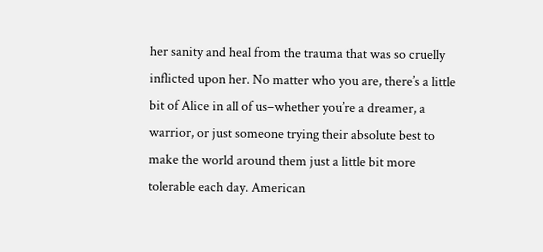her sanity and heal from the trauma that was so cruelly inflicted upon her. No matter who you are, there’s a little bit of Alice in all of us–whether you’re a dreamer, a warrior, or just someone trying their absolute best to make the world around them just a little bit more tolerable each day. American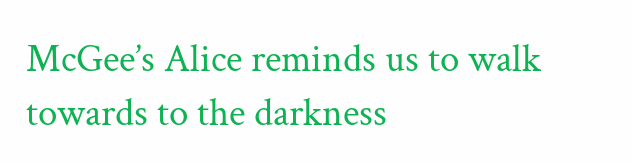McGee’s Alice reminds us to walk towards to the darkness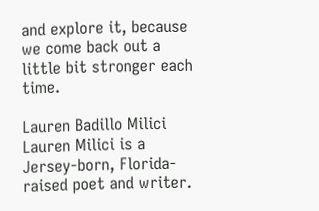and explore it, because we come back out a little bit stronger each time.

Lauren Badillo Milici
Lauren Milici is a Jersey-born, Florida-raised poet and writer.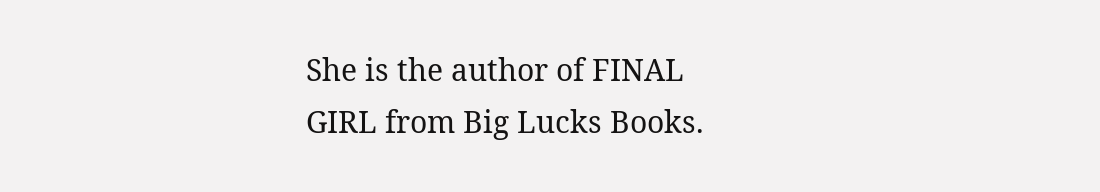She is the author of FINAL GIRL from Big Lucks Books.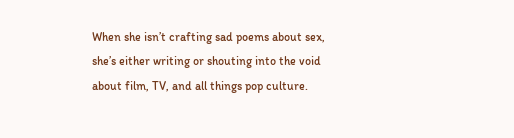When she isn’t crafting sad poems about sex, she’s either writing or shouting into the void about film, TV, and all things pop culture.